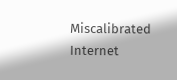Miscalibrated Internet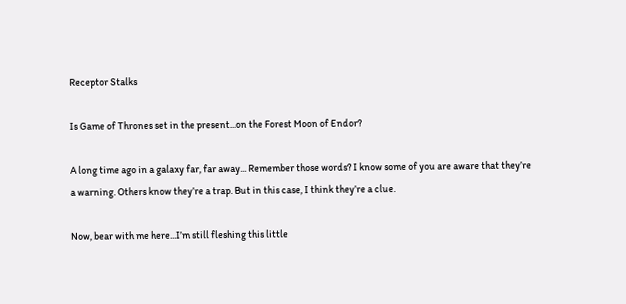Receptor Stalks

Is Game of Thrones set in the present...on the Forest Moon of Endor?

A long time ago in a galaxy far, far away... Remember those words? I know some of you are aware that they’re a warning. Others know they’re a trap. But in this case, I think they’re a clue.

Now, bear with me here...I’m still fleshing this little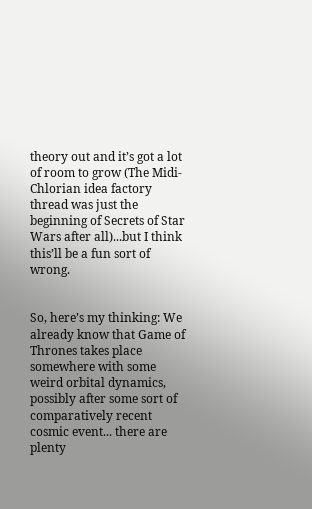theory out and it’s got a lot of room to grow (The Midi-Chlorian idea factory thread was just the beginning of Secrets of Star Wars after all)...but I think this’ll be a fun sort of wrong.


So, here’s my thinking: We already know that Game of Thrones takes place somewhere with some weird orbital dynamics, possibly after some sort of comparatively recent cosmic event... there are plenty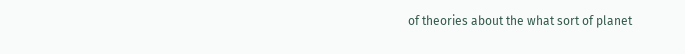of theories about the what sort of planet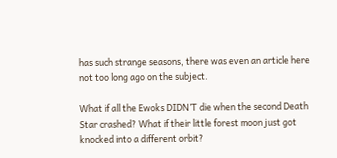has such strange seasons, there was even an article here not too long ago on the subject.

What if all the Ewoks DIDN’T die when the second Death Star crashed? What if their little forest moon just got knocked into a different orbit?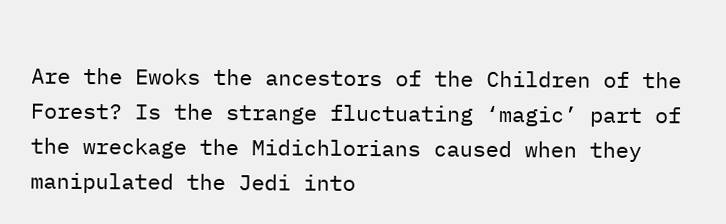Are the Ewoks the ancestors of the Children of the Forest? Is the strange fluctuating ‘magic’ part of the wreckage the Midichlorians caused when they manipulated the Jedi into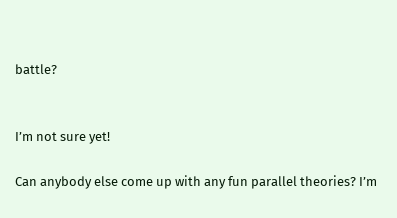battle?


I’m not sure yet!

Can anybody else come up with any fun parallel theories? I’m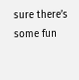sure there’s some fun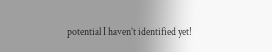potential I haven’t identified yet!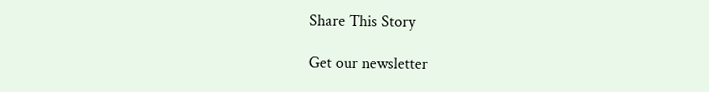Share This Story

Get our newsletter